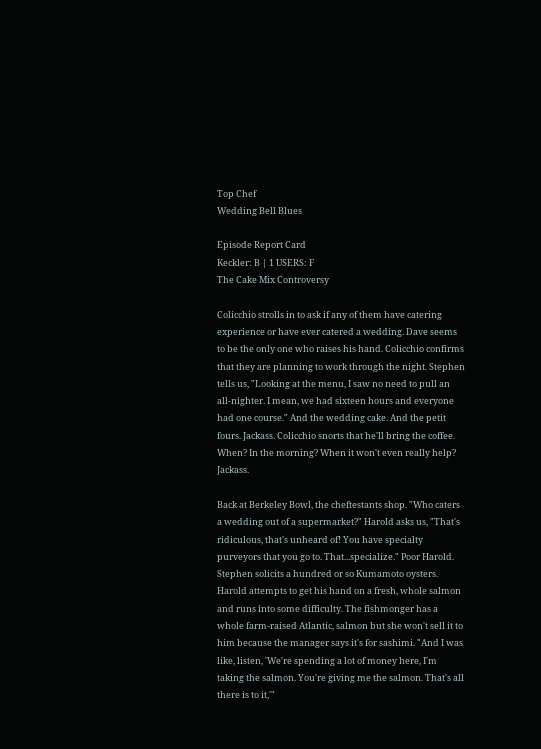Top Chef
Wedding Bell Blues

Episode Report Card
Keckler: B | 1 USERS: F
The Cake Mix Controversy

Colicchio strolls in to ask if any of them have catering experience or have ever catered a wedding. Dave seems to be the only one who raises his hand. Colicchio confirms that they are planning to work through the night. Stephen tells us, "Looking at the menu, I saw no need to pull an all-nighter. I mean, we had sixteen hours and everyone had one course." And the wedding cake. And the petit fours. Jackass. Colicchio snorts that he'll bring the coffee. When? In the morning? When it won't even really help? Jackass.

Back at Berkeley Bowl, the cheftestants shop. "Who caters a wedding out of a supermarket?" Harold asks us, "That's ridiculous, that's unheard of! You have specialty purveyors that you go to. That...specialize." Poor Harold. Stephen solicits a hundred or so Kumamoto oysters. Harold attempts to get his hand on a fresh, whole salmon and runs into some difficulty. The fishmonger has a whole farm-raised Atlantic, salmon but she won't sell it to him because the manager says it's for sashimi. "And I was like, listen, 'We're spending a lot of money here, I'm taking the salmon. You're giving me the salmon. That's all there is to it,'"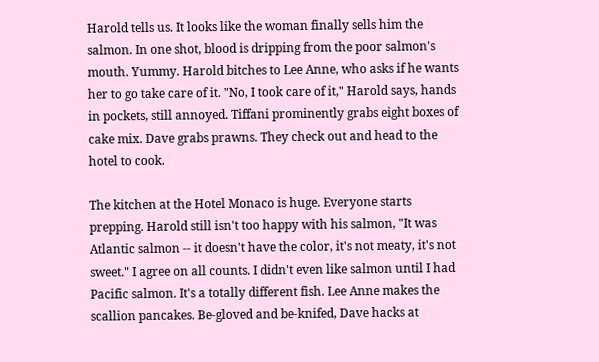Harold tells us. It looks like the woman finally sells him the salmon. In one shot, blood is dripping from the poor salmon's mouth. Yummy. Harold bitches to Lee Anne, who asks if he wants her to go take care of it. "No, I took care of it," Harold says, hands in pockets, still annoyed. Tiffani prominently grabs eight boxes of cake mix. Dave grabs prawns. They check out and head to the hotel to cook.

The kitchen at the Hotel Monaco is huge. Everyone starts prepping. Harold still isn't too happy with his salmon, "It was Atlantic salmon -- it doesn't have the color, it's not meaty, it's not sweet." I agree on all counts. I didn't even like salmon until I had Pacific salmon. It's a totally different fish. Lee Anne makes the scallion pancakes. Be-gloved and be-knifed, Dave hacks at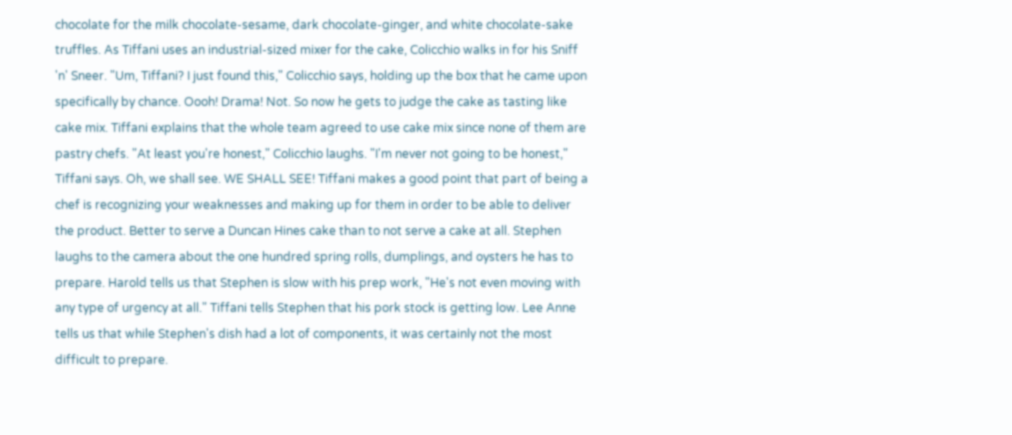chocolate for the milk chocolate-sesame, dark chocolate-ginger, and white chocolate-sake truffles. As Tiffani uses an industrial-sized mixer for the cake, Colicchio walks in for his Sniff 'n' Sneer. "Um, Tiffani? I just found this," Colicchio says, holding up the box that he came upon specifically by chance. Oooh! Drama! Not. So now he gets to judge the cake as tasting like cake mix. Tiffani explains that the whole team agreed to use cake mix since none of them are pastry chefs. "At least you're honest," Colicchio laughs. "I'm never not going to be honest," Tiffani says. Oh, we shall see. WE SHALL SEE! Tiffani makes a good point that part of being a chef is recognizing your weaknesses and making up for them in order to be able to deliver the product. Better to serve a Duncan Hines cake than to not serve a cake at all. Stephen laughs to the camera about the one hundred spring rolls, dumplings, and oysters he has to prepare. Harold tells us that Stephen is slow with his prep work, "He's not even moving with any type of urgency at all." Tiffani tells Stephen that his pork stock is getting low. Lee Anne tells us that while Stephen's dish had a lot of components, it was certainly not the most difficult to prepare.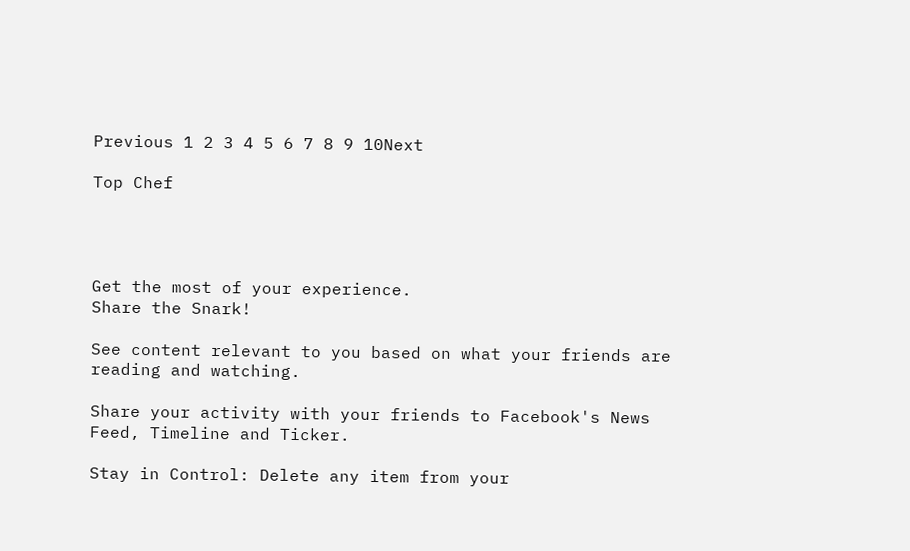Previous 1 2 3 4 5 6 7 8 9 10Next

Top Chef




Get the most of your experience.
Share the Snark!

See content relevant to you based on what your friends are reading and watching.

Share your activity with your friends to Facebook's News Feed, Timeline and Ticker.

Stay in Control: Delete any item from your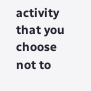activity that you choose not to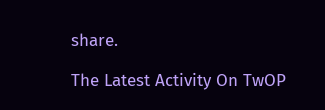share.

The Latest Activity On TwOP